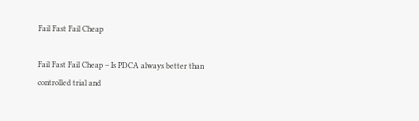Fail Fast Fail Cheap

Fail Fast Fail Cheap – Is PDCA always better than controlled trial and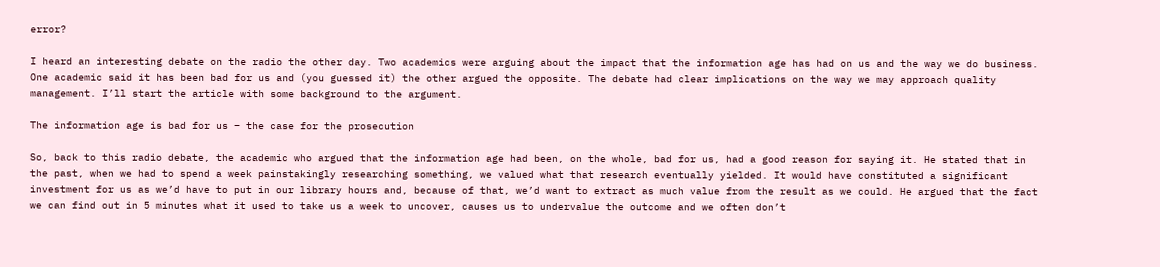error?

I heard an interesting debate on the radio the other day. Two academics were arguing about the impact that the information age has had on us and the way we do business. One academic said it has been bad for us and (you guessed it) the other argued the opposite. The debate had clear implications on the way we may approach quality management. I’ll start the article with some background to the argument.

The information age is bad for us – the case for the prosecution

So, back to this radio debate, the academic who argued that the information age had been, on the whole, bad for us, had a good reason for saying it. He stated that in the past, when we had to spend a week painstakingly researching something, we valued what that research eventually yielded. It would have constituted a significant investment for us as we’d have to put in our library hours and, because of that, we’d want to extract as much value from the result as we could. He argued that the fact we can find out in 5 minutes what it used to take us a week to uncover, causes us to undervalue the outcome and we often don’t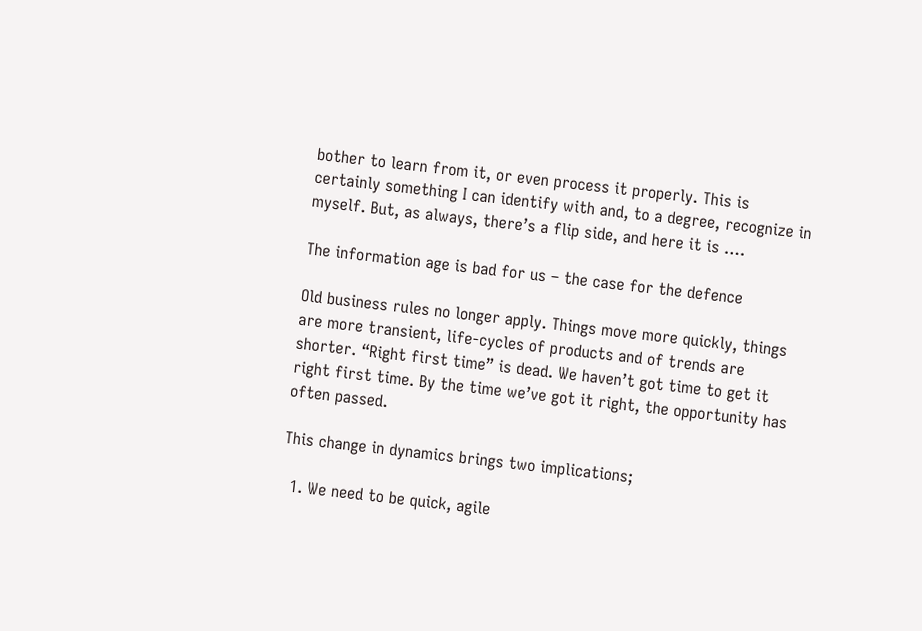bother to learn from it, or even process it properly. This is certainly something I can identify with and, to a degree, recognize in myself. But, as always, there’s a flip side, and here it is ….

The information age is bad for us – the case for the defence

Old business rules no longer apply. Things move more quickly, things are more transient, life-cycles of products and of trends are shorter. “Right first time” is dead. We haven’t got time to get it right first time. By the time we’ve got it right, the opportunity has often passed.

This change in dynamics brings two implications;

  1. We need to be quick, agile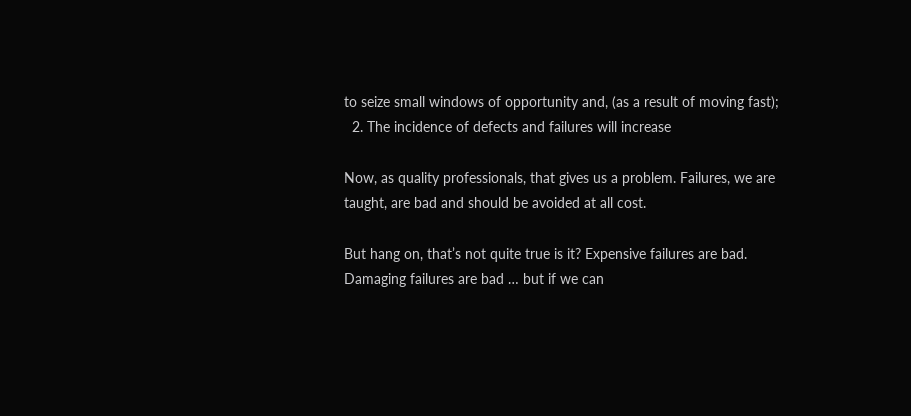to seize small windows of opportunity and, (as a result of moving fast);
  2. The incidence of defects and failures will increase

Now, as quality professionals, that gives us a problem. Failures, we are taught, are bad and should be avoided at all cost.

But hang on, that’s not quite true is it? Expensive failures are bad. Damaging failures are bad … but if we can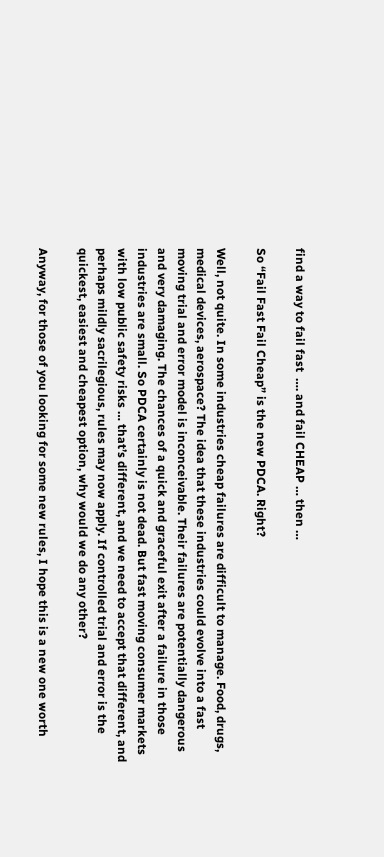find a way to fail fast  …. and fail CHEAP … then …

So “Fail Fast Fail Cheap” is the new PDCA. Right?

Well, not quite. In some industries cheap failures are difficult to manage. Food, drugs, medical devices, aerospace? The idea that these industries could evolve into a fast moving trial and error model is inconceivable. Their failures are potentially dangerous and very damaging. The chances of a quick and graceful exit after a failure in those industries are small. So PDCA certainly is not dead. But fast moving consumer markets with low public safety risks … that’s different, and we need to accept that different, and perhaps mildly sacrilegious, rules may now apply. If controlled trial and error is the quickest, easiest and cheapest option, why would we do any other?

Anyway, for those of you looking for some new rules, I hope this is a new one worth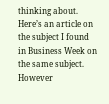thinking about. Here’s an article on the subject I found in Business Week on the same subject. However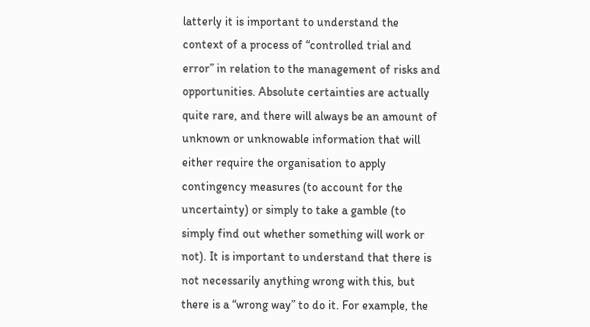latterly it is important to understand the context of a process of “controlled trial and error” in relation to the management of risks and opportunities. Absolute certainties are actually quite rare, and there will always be an amount of unknown or unknowable information that will either require the organisation to apply contingency measures (to account for the uncertainty) or simply to take a gamble (to simply find out whether something will work or not). It is important to understand that there is not necessarily anything wrong with this, but there is a “wrong way” to do it. For example, the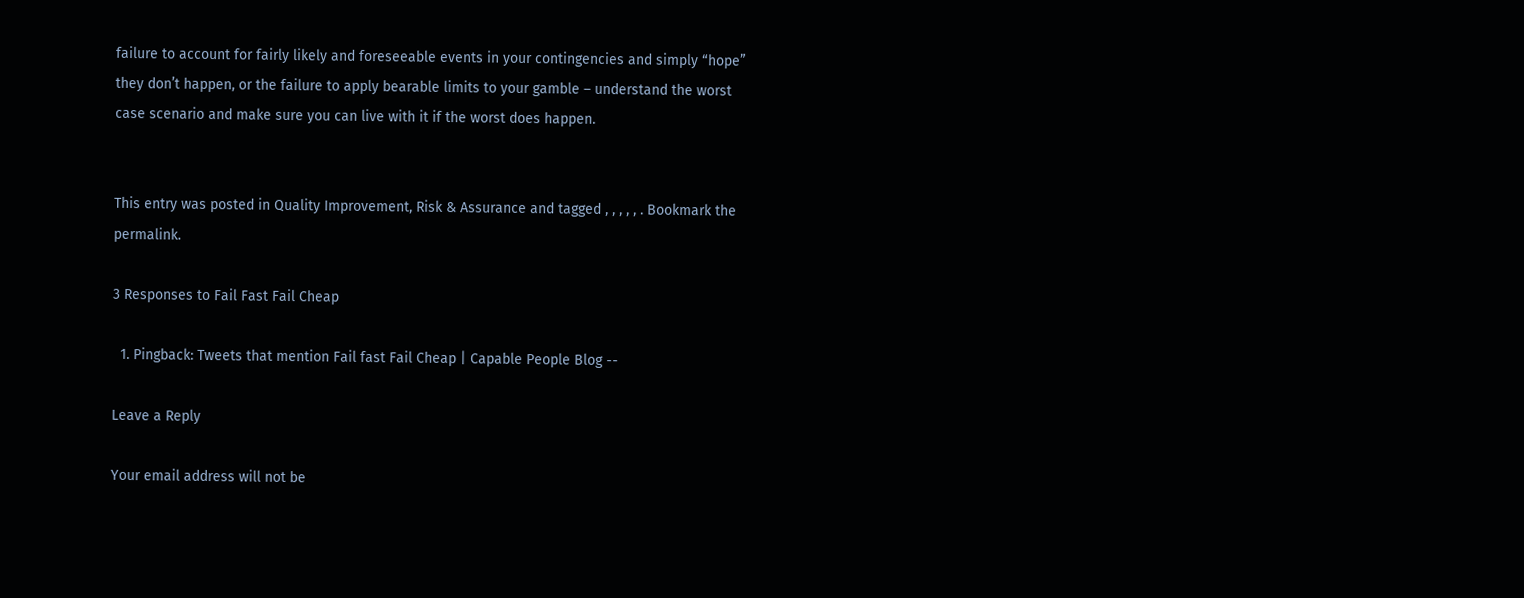failure to account for fairly likely and foreseeable events in your contingencies and simply “hope” they don’t happen, or the failure to apply bearable limits to your gamble – understand the worst case scenario and make sure you can live with it if the worst does happen.


This entry was posted in Quality Improvement, Risk & Assurance and tagged , , , , , . Bookmark the permalink.

3 Responses to Fail Fast Fail Cheap

  1. Pingback: Tweets that mention Fail fast Fail Cheap | Capable People Blog --

Leave a Reply

Your email address will not be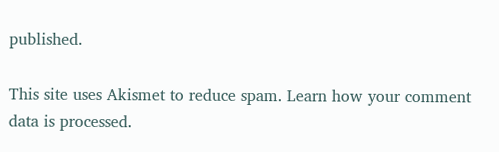published.

This site uses Akismet to reduce spam. Learn how your comment data is processed.